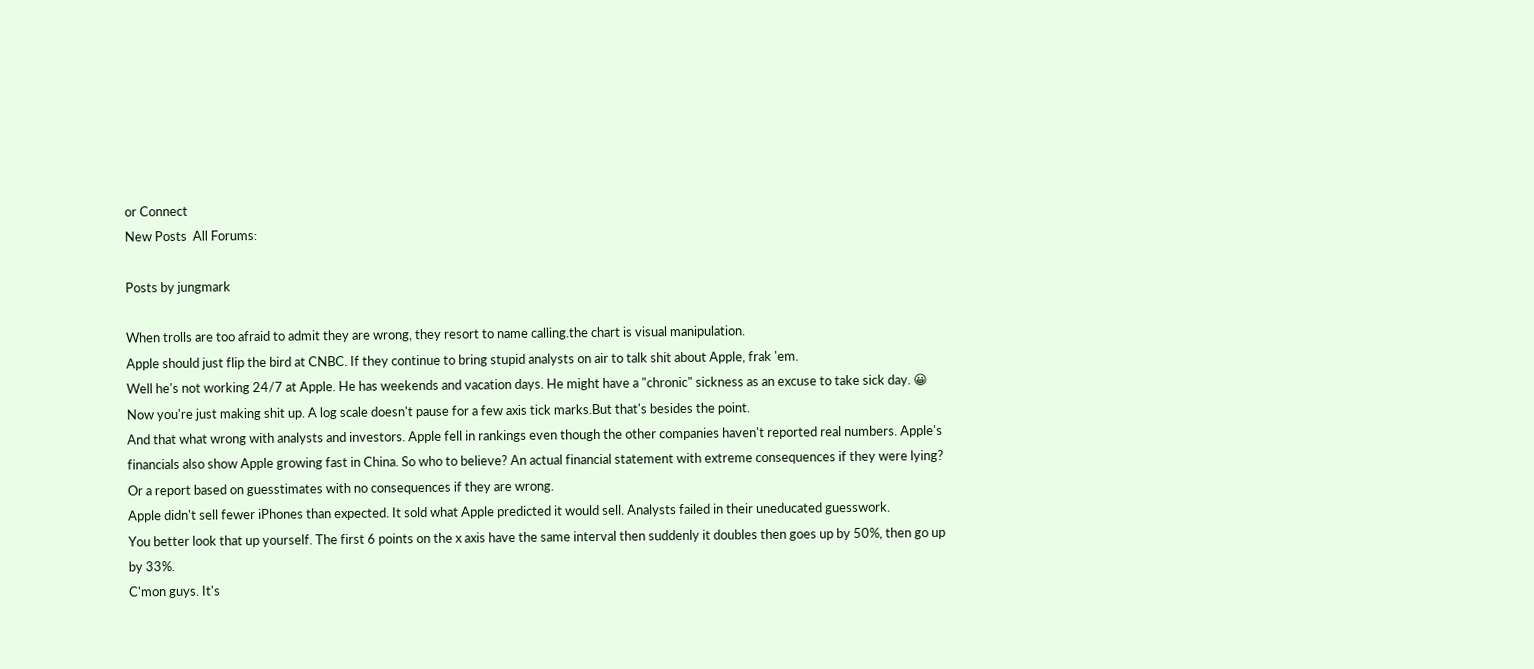or Connect
New Posts  All Forums:

Posts by jungmark

When trolls are too afraid to admit they are wrong, they resort to name calling.the chart is visual manipulation.
Apple should just flip the bird at CNBC. If they continue to bring stupid analysts on air to talk shit about Apple, frak 'em.
Well he's not working 24/7 at Apple. He has weekends and vacation days. He might have a "chronic" sickness as an excuse to take sick day. 😀
Now you're just making shit up. A log scale doesn't pause for a few axis tick marks.But that's besides the point.
And that what wrong with analysts and investors. Apple fell in rankings even though the other companies haven't reported real numbers. Apple's financials also show Apple growing fast in China. So who to believe? An actual financial statement with extreme consequences if they were lying? Or a report based on guesstimates with no consequences if they are wrong.
Apple didn't sell fewer iPhones than expected. It sold what Apple predicted it would sell. Analysts failed in their uneducated guesswork.
You better look that up yourself. The first 6 points on the x axis have the same interval then suddenly it doubles then goes up by 50%, then go up by 33%.
C'mon guys. It's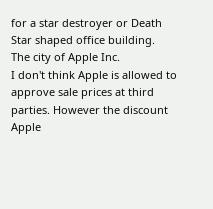for a star destroyer or Death Star shaped office building.
The city of Apple Inc.
I don't think Apple is allowed to approve sale prices at third parties. However the discount Apple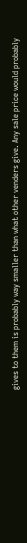gives to them is probably way smaller than what other venders give. Any sale price would probably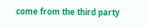come from the third party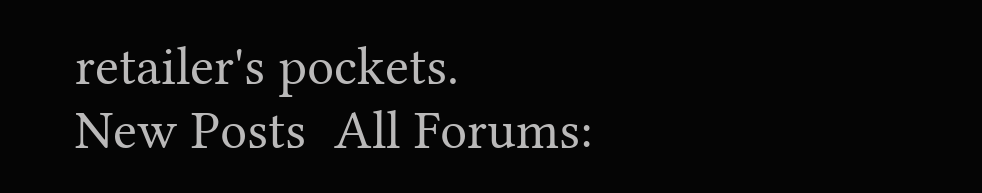retailer's pockets.
New Posts  All Forums: